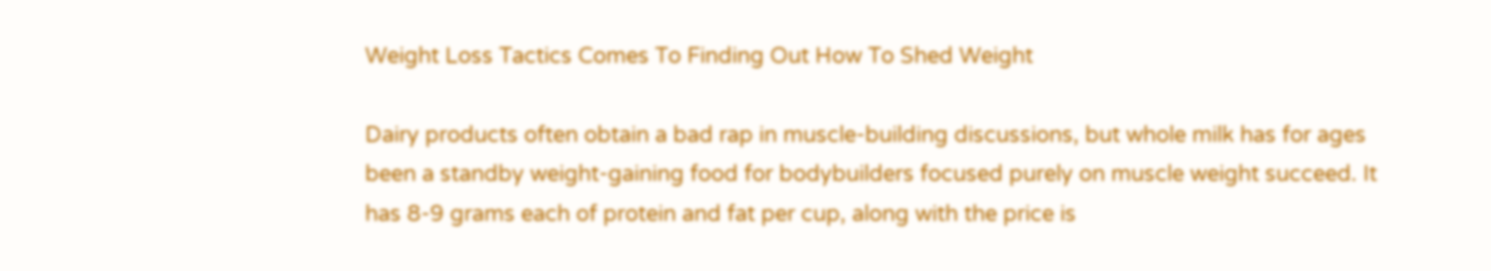Weight Loss Tactics Comes To Finding Out How To Shed Weight

Dairy products often obtain a bad rap in muscle-building discussions, but whole milk has for ages been a standby weight-gaining food for bodybuilders focused purely on muscle weight succeed. It has 8-9 grams each of protein and fat per cup, along with the price is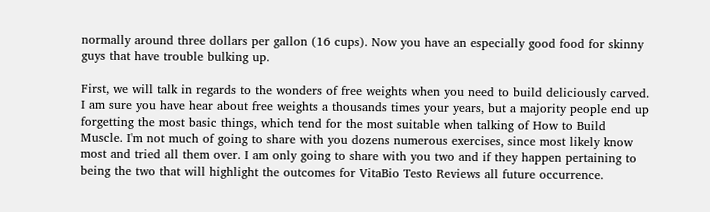normally around three dollars per gallon (16 cups). Now you have an especially good food for skinny guys that have trouble bulking up.

First, we will talk in regards to the wonders of free weights when you need to build deliciously carved. I am sure you have hear about free weights a thousands times your years, but a majority people end up forgetting the most basic things, which tend for the most suitable when talking of How to Build Muscle. I'm not much of going to share with you dozens numerous exercises, since most likely know most and tried all them over. I am only going to share with you two and if they happen pertaining to being the two that will highlight the outcomes for VitaBio Testo Reviews all future occurrence.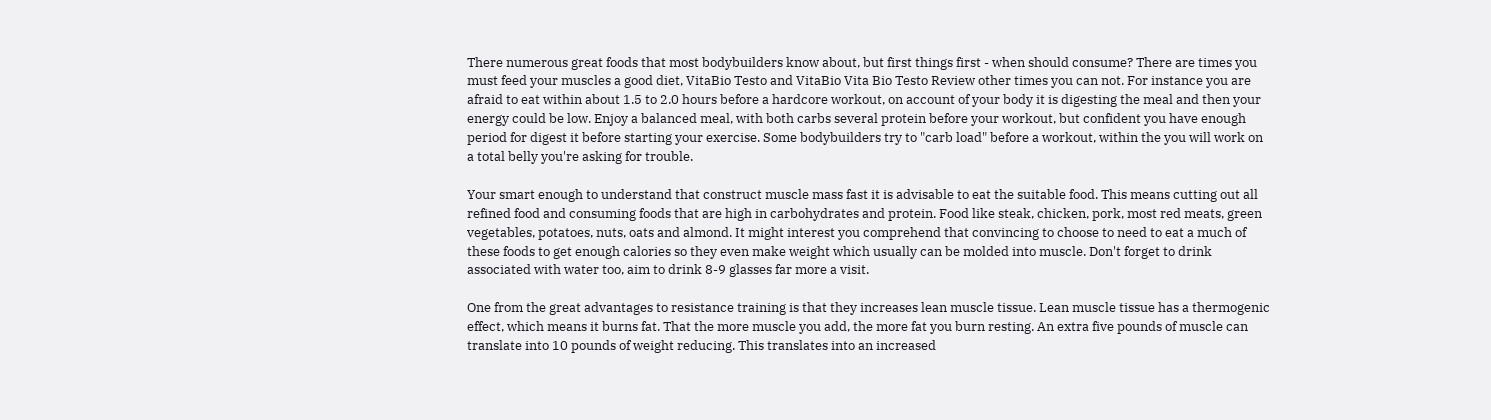There numerous great foods that most bodybuilders know about, but first things first - when should consume? There are times you must feed your muscles a good diet, VitaBio Testo and VitaBio Vita Bio Testo Review other times you can not. For instance you are afraid to eat within about 1.5 to 2.0 hours before a hardcore workout, on account of your body it is digesting the meal and then your energy could be low. Enjoy a balanced meal, with both carbs several protein before your workout, but confident you have enough period for digest it before starting your exercise. Some bodybuilders try to "carb load" before a workout, within the you will work on a total belly you're asking for trouble.

Your smart enough to understand that construct muscle mass fast it is advisable to eat the suitable food. This means cutting out all refined food and consuming foods that are high in carbohydrates and protein. Food like steak, chicken, pork, most red meats, green vegetables, potatoes, nuts, oats and almond. It might interest you comprehend that convincing to choose to need to eat a much of these foods to get enough calories so they even make weight which usually can be molded into muscle. Don't forget to drink associated with water too, aim to drink 8-9 glasses far more a visit.

One from the great advantages to resistance training is that they increases lean muscle tissue. Lean muscle tissue has a thermogenic effect, which means it burns fat. That the more muscle you add, the more fat you burn resting. An extra five pounds of muscle can translate into 10 pounds of weight reducing. This translates into an increased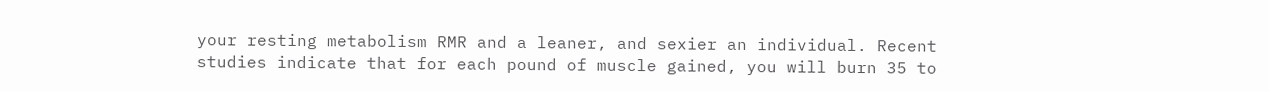your resting metabolism RMR and a leaner, and sexier an individual. Recent studies indicate that for each pound of muscle gained, you will burn 35 to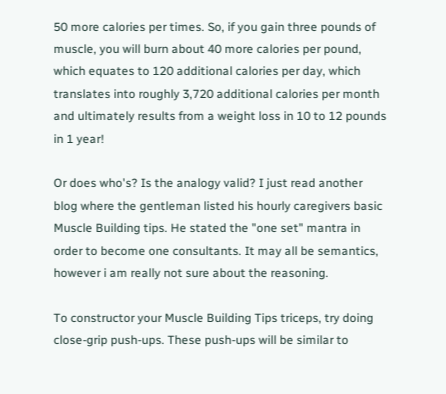50 more calories per times. So, if you gain three pounds of muscle, you will burn about 40 more calories per pound, which equates to 120 additional calories per day, which translates into roughly 3,720 additional calories per month and ultimately results from a weight loss in 10 to 12 pounds in 1 year!

Or does who's? Is the analogy valid? I just read another blog where the gentleman listed his hourly caregivers basic Muscle Building tips. He stated the "one set" mantra in order to become one consultants. It may all be semantics, however i am really not sure about the reasoning.

To constructor your Muscle Building Tips triceps, try doing close-grip push-ups. These push-ups will be similar to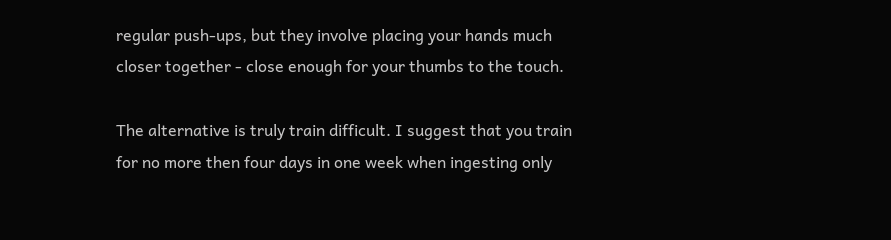regular push-ups, but they involve placing your hands much closer together - close enough for your thumbs to the touch.

The alternative is truly train difficult. I suggest that you train for no more then four days in one week when ingesting only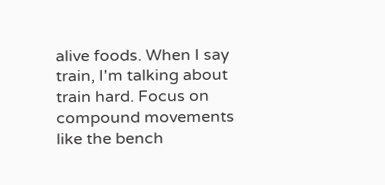alive foods. When I say train, I'm talking about train hard. Focus on compound movements like the bench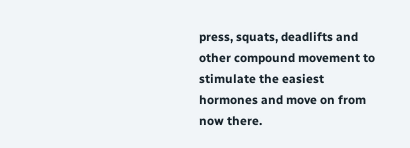press, squats, deadlifts and other compound movement to stimulate the easiest hormones and move on from now there.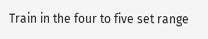Train in the four to five set range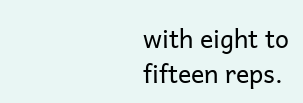with eight to fifteen reps.